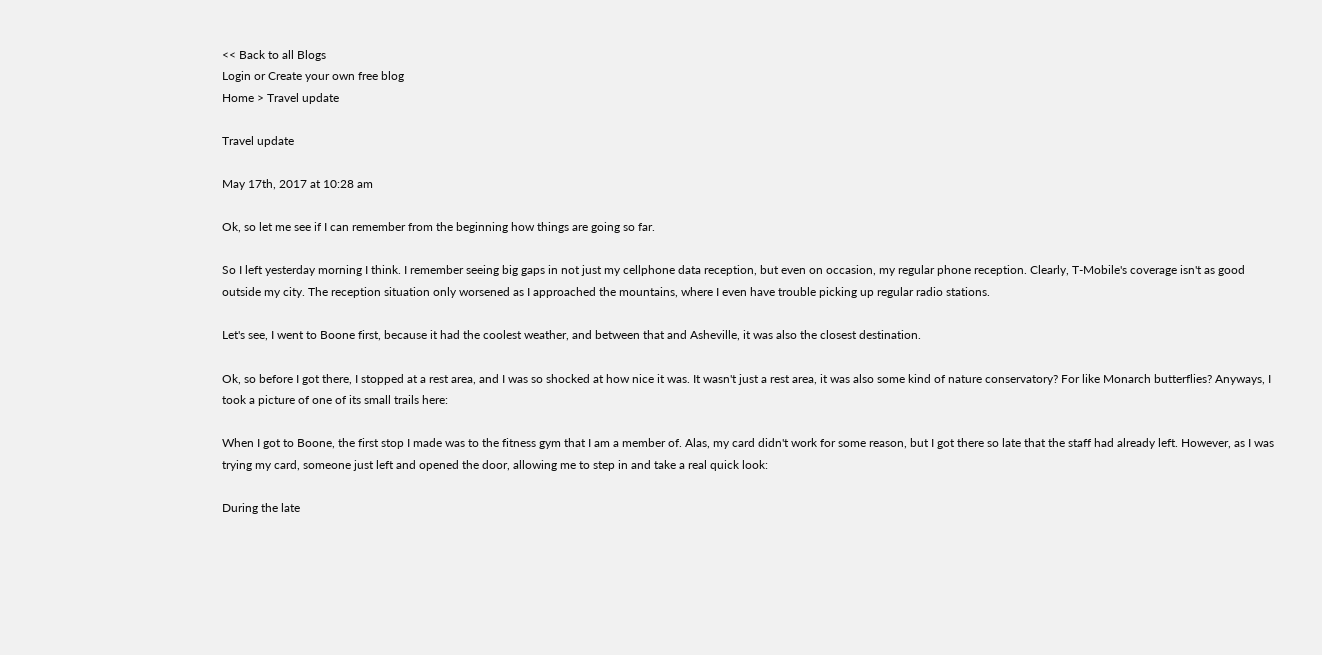<< Back to all Blogs
Login or Create your own free blog
Home > Travel update

Travel update

May 17th, 2017 at 10:28 am

Ok, so let me see if I can remember from the beginning how things are going so far.

So I left yesterday morning I think. I remember seeing big gaps in not just my cellphone data reception, but even on occasion, my regular phone reception. Clearly, T-Mobile's coverage isn't as good outside my city. The reception situation only worsened as I approached the mountains, where I even have trouble picking up regular radio stations.

Let's see, I went to Boone first, because it had the coolest weather, and between that and Asheville, it was also the closest destination.

Ok, so before I got there, I stopped at a rest area, and I was so shocked at how nice it was. It wasn't just a rest area, it was also some kind of nature conservatory? For like Monarch butterflies? Anyways, I took a picture of one of its small trails here:

When I got to Boone, the first stop I made was to the fitness gym that I am a member of. Alas, my card didn't work for some reason, but I got there so late that the staff had already left. However, as I was trying my card, someone just left and opened the door, allowing me to step in and take a real quick look:

During the late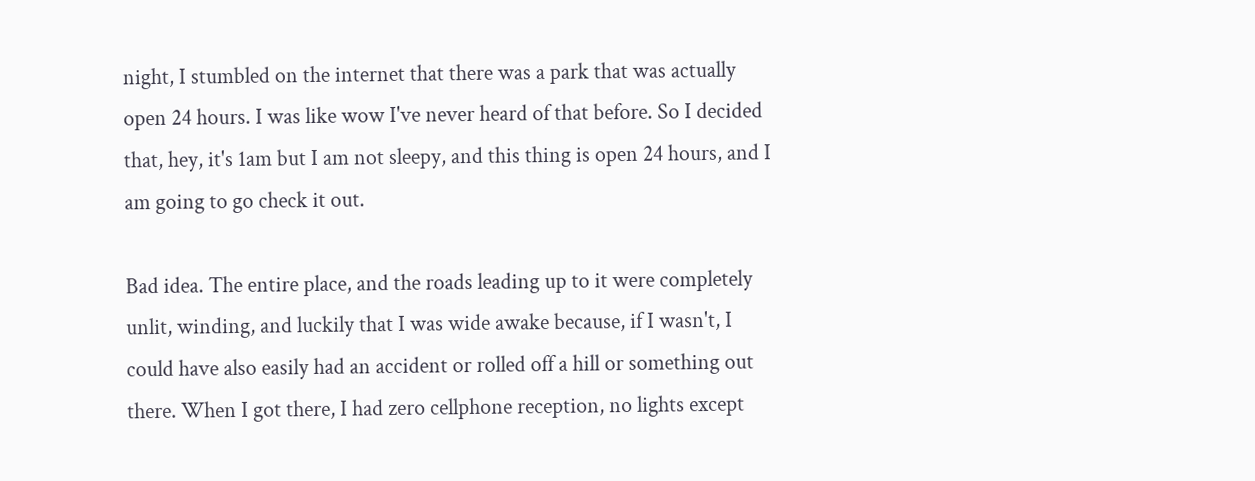night, I stumbled on the internet that there was a park that was actually open 24 hours. I was like wow I've never heard of that before. So I decided that, hey, it's 1am but I am not sleepy, and this thing is open 24 hours, and I am going to go check it out.

Bad idea. The entire place, and the roads leading up to it were completely unlit, winding, and luckily that I was wide awake because, if I wasn't, I could have also easily had an accident or rolled off a hill or something out there. When I got there, I had zero cellphone reception, no lights except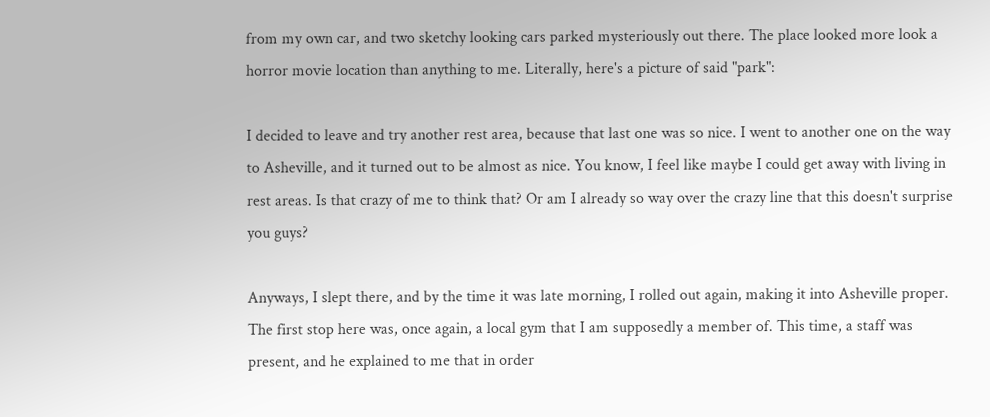from my own car, and two sketchy looking cars parked mysteriously out there. The place looked more look a horror movie location than anything to me. Literally, here's a picture of said "park":

I decided to leave and try another rest area, because that last one was so nice. I went to another one on the way to Asheville, and it turned out to be almost as nice. You know, I feel like maybe I could get away with living in rest areas. Is that crazy of me to think that? Or am I already so way over the crazy line that this doesn't surprise you guys?

Anyways, I slept there, and by the time it was late morning, I rolled out again, making it into Asheville proper. The first stop here was, once again, a local gym that I am supposedly a member of. This time, a staff was present, and he explained to me that in order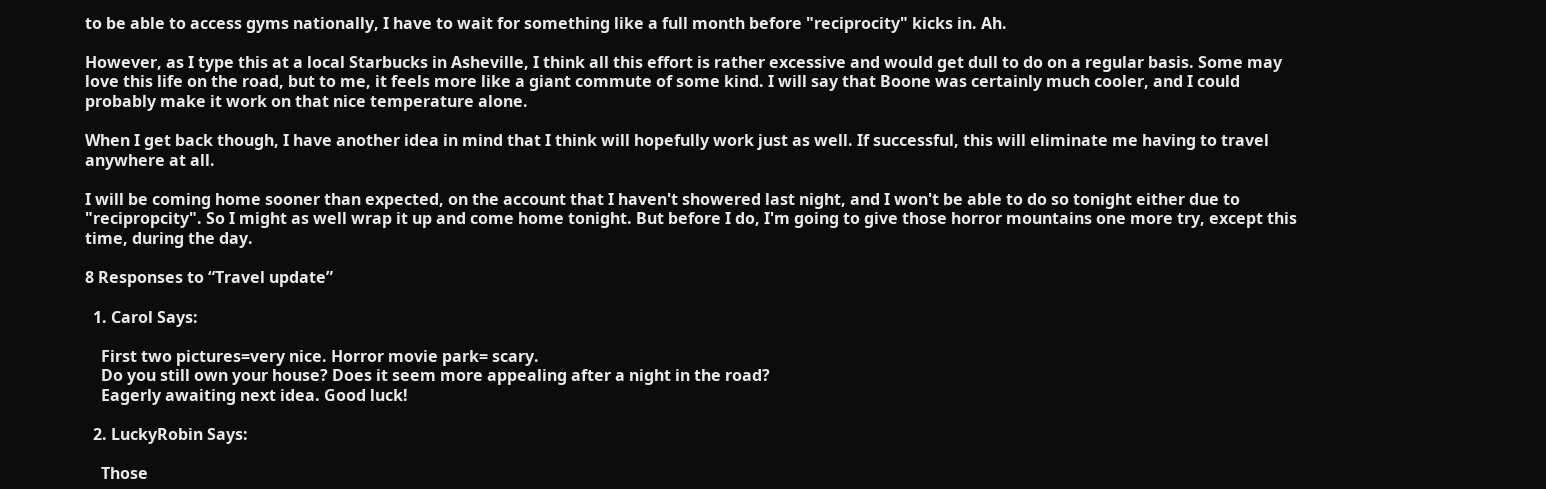to be able to access gyms nationally, I have to wait for something like a full month before "reciprocity" kicks in. Ah.

However, as I type this at a local Starbucks in Asheville, I think all this effort is rather excessive and would get dull to do on a regular basis. Some may love this life on the road, but to me, it feels more like a giant commute of some kind. I will say that Boone was certainly much cooler, and I could probably make it work on that nice temperature alone.

When I get back though, I have another idea in mind that I think will hopefully work just as well. If successful, this will eliminate me having to travel anywhere at all.

I will be coming home sooner than expected, on the account that I haven't showered last night, and I won't be able to do so tonight either due to "recipropcity". So I might as well wrap it up and come home tonight. But before I do, I'm going to give those horror mountains one more try, except this time, during the day.

8 Responses to “Travel update”

  1. Carol Says:

    First two pictures=very nice. Horror movie park= scary.
    Do you still own your house? Does it seem more appealing after a night in the road?
    Eagerly awaiting next idea. Good luck!

  2. LuckyRobin Says:

    Those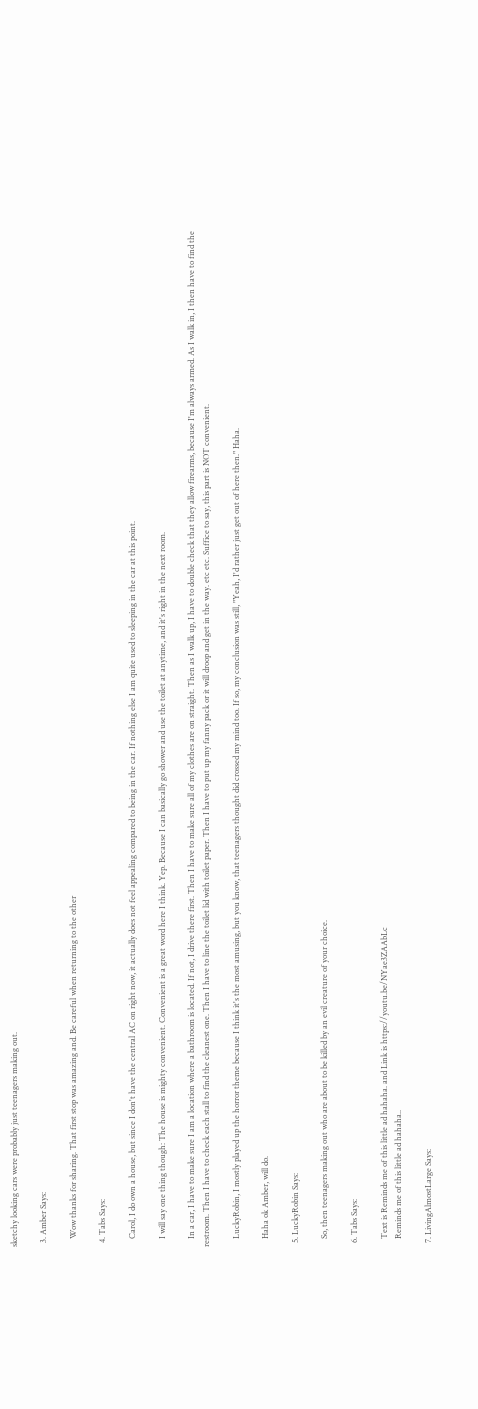sketchy looking cars were probably just teenagers making out.

  3. Amber Says:

    Wow thanks for sharing. That first stop was amazing and. Be careful when returning to the other

  4. Tabs Says:

    Carol, I do own a house, but since I don't have the central AC on right now, it actually does not feel appealing compared to being in the car. If nothing else I am quite used to sleeping in the car at this point.

    I will say one thing though: The house is mighty convenient. Convenient is a great word here I think. Yep. Because I can basically go shower and use the toilet at anytime, and it's right in the next room.

    In a car, I have to make sure I am a location where a bathroom is located. If not, I drive there first. Then I have to make sure all of my clothes are on straight. Then as I walk up, I have to double check that they allow firearms, because I'm always armed. As I walk in, I then have to find the restroom. Then I have to check each stall to find the cleanest one. Then I have to line the toilet lid with toilet paper. Then I have to put up my fanny pack or it will droop and get in the way. etc etc. Suffice to say, this part is NOT convenient.

    LuckyRobin, I mostly played up the horror theme because I think it's the most amusing, but you know, that teenagers thought did crossed my mind too. If so, my conclusion was still, "Yeah, I'd rather just get out of here then." Haha.

    Haha ok Amber, will do.

  5. LuckyRobin Says:

    So, then teenagers making out who are about to be killed by an evil creature of your choice.

  6. Tabs Says:

    Text is Reminds me of this little ad hahaha. and Link is https://youtu.be/NYae3ZAAbLc
    Reminds me of this little ad hahaha..

  7. LivingAlmostLarge Says: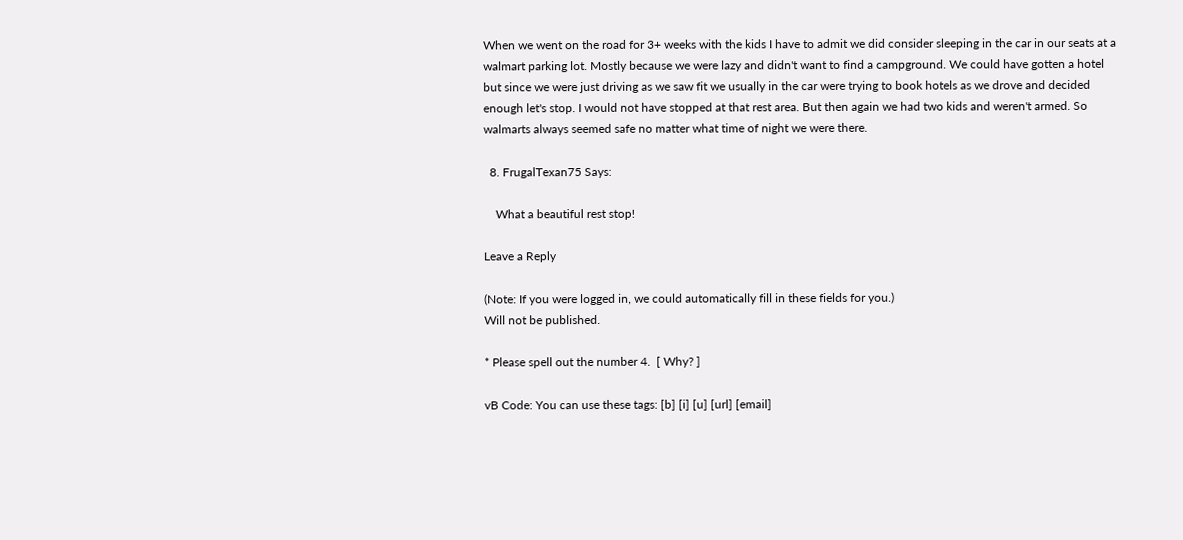When we went on the road for 3+ weeks with the kids I have to admit we did consider sleeping in the car in our seats at a walmart parking lot. Mostly because we were lazy and didn't want to find a campground. We could have gotten a hotel but since we were just driving as we saw fit we usually in the car were trying to book hotels as we drove and decided enough let's stop. I would not have stopped at that rest area. But then again we had two kids and weren't armed. So walmarts always seemed safe no matter what time of night we were there.

  8. FrugalTexan75 Says:

    What a beautiful rest stop!

Leave a Reply

(Note: If you were logged in, we could automatically fill in these fields for you.)
Will not be published.

* Please spell out the number 4.  [ Why? ]

vB Code: You can use these tags: [b] [i] [u] [url] [email]